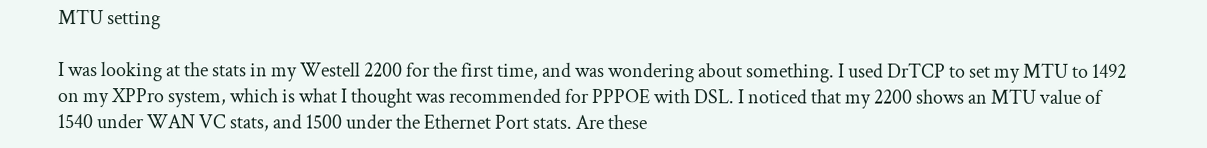MTU setting

I was looking at the stats in my Westell 2200 for the first time, and was wondering about something. I used DrTCP to set my MTU to 1492 on my XPPro system, which is what I thought was recommended for PPPOE with DSL. I noticed that my 2200 shows an MTU value of 1540 under WAN VC stats, and 1500 under the Ethernet Port stats. Are these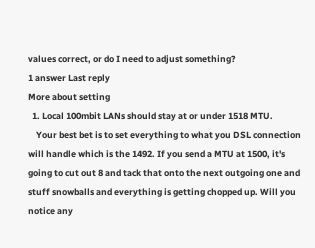values correct, or do I need to adjust something?
1 answer Last reply
More about setting
  1. Local 100mbit LANs should stay at or under 1518 MTU.
    Your best bet is to set everything to what you DSL connection will handle which is the 1492. If you send a MTU at 1500, it's going to cut out 8 and tack that onto the next outgoing one and stuff snowballs and everything is getting chopped up. Will you notice any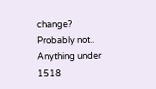change? Probably not.. Anything under 1518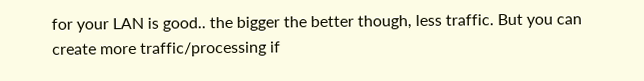for your LAN is good.. the bigger the better though, less traffic. But you can create more traffic/processing if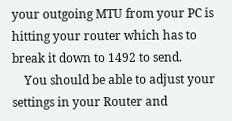your outgoing MTU from your PC is hitting your router which has to break it down to 1492 to send.
    You should be able to adjust your settings in your Router and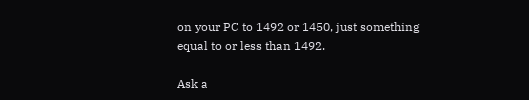on your PC to 1492 or 1450, just something equal to or less than 1492.

Ask a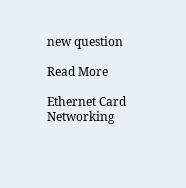new question

Read More

Ethernet Card Networking